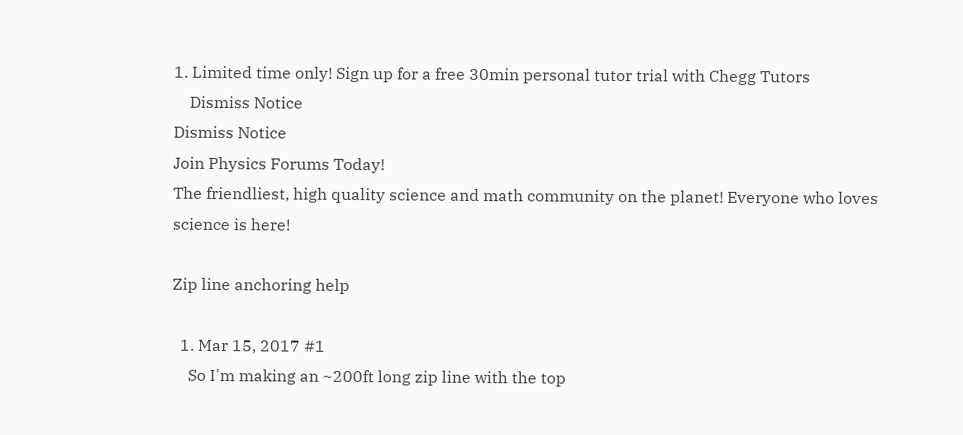1. Limited time only! Sign up for a free 30min personal tutor trial with Chegg Tutors
    Dismiss Notice
Dismiss Notice
Join Physics Forums Today!
The friendliest, high quality science and math community on the planet! Everyone who loves science is here!

Zip line anchoring help

  1. Mar 15, 2017 #1
    So I'm making an ~200ft long zip line with the top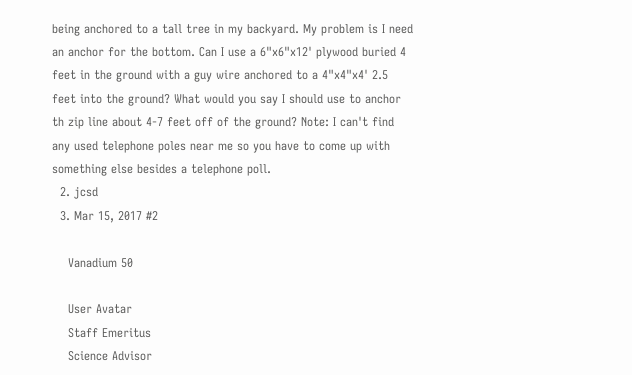being anchored to a tall tree in my backyard. My problem is I need an anchor for the bottom. Can I use a 6"x6"x12' plywood buried 4 feet in the ground with a guy wire anchored to a 4"x4"x4' 2.5 feet into the ground? What would you say I should use to anchor th zip line about 4-7 feet off of the ground? Note: I can't find any used telephone poles near me so you have to come up with something else besides a telephone poll.
  2. jcsd
  3. Mar 15, 2017 #2

    Vanadium 50

    User Avatar
    Staff Emeritus
    Science Advisor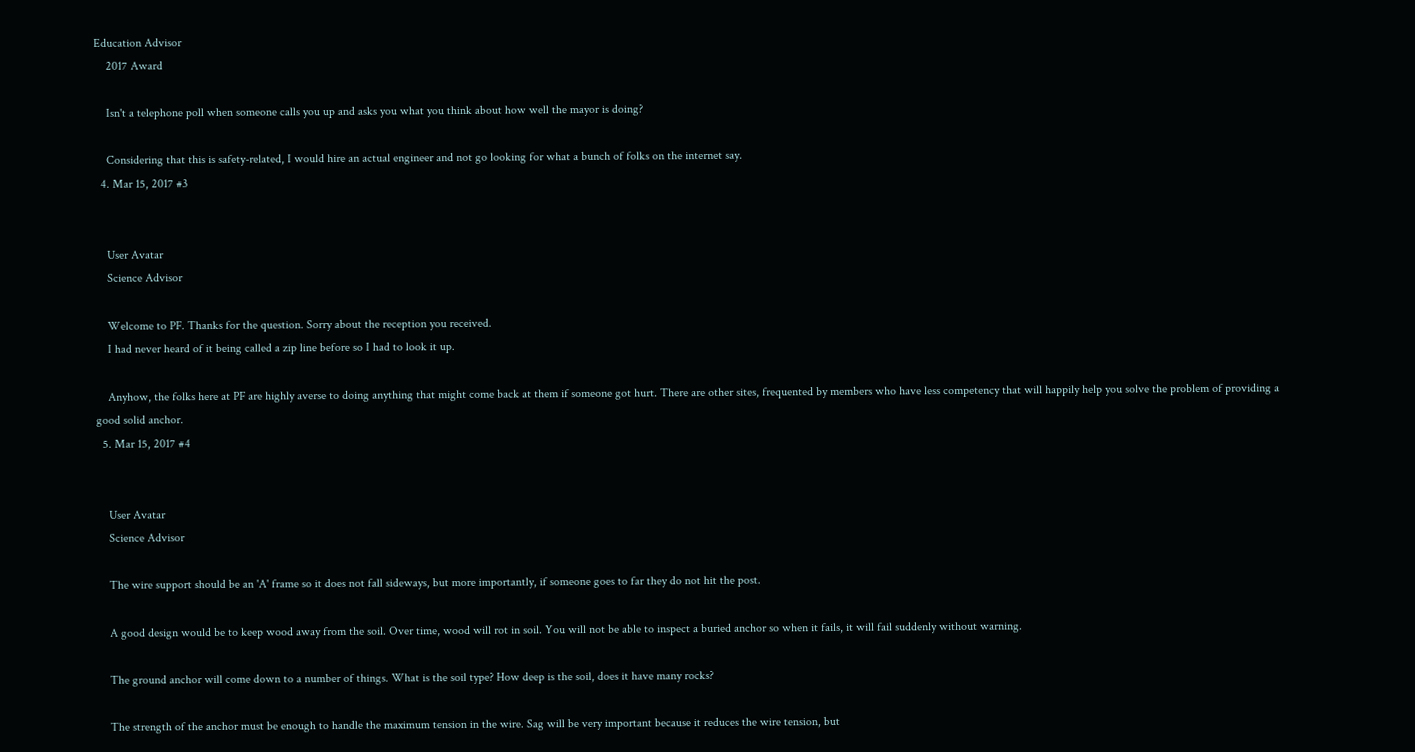Education Advisor
    2017 Award

    Isn't a telephone poll when someone calls you up and asks you what you think about how well the mayor is doing?

    Considering that this is safety-related, I would hire an actual engineer and not go looking for what a bunch of folks on the internet say.
  4. Mar 15, 2017 #3


    User Avatar
    Science Advisor

    Welcome to PF. Thanks for the question. Sorry about the reception you received.
    I had never heard of it being called a zip line before so I had to look it up.

    Anyhow, the folks here at PF are highly averse to doing anything that might come back at them if someone got hurt. There are other sites, frequented by members who have less competency that will happily help you solve the problem of providing a good solid anchor.
  5. Mar 15, 2017 #4


    User Avatar
    Science Advisor

    The wire support should be an 'A' frame so it does not fall sideways, but more importantly, if someone goes to far they do not hit the post.

    A good design would be to keep wood away from the soil. Over time, wood will rot in soil. You will not be able to inspect a buried anchor so when it fails, it will fail suddenly without warning.

    The ground anchor will come down to a number of things. What is the soil type? How deep is the soil, does it have many rocks?

    The strength of the anchor must be enough to handle the maximum tension in the wire. Sag will be very important because it reduces the wire tension, but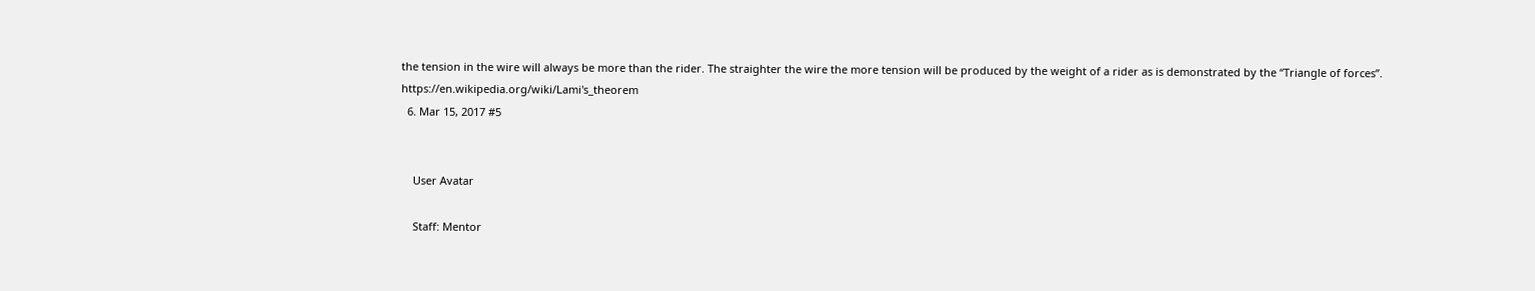the tension in the wire will always be more than the rider. The straighter the wire the more tension will be produced by the weight of a rider as is demonstrated by the “Triangle of forces”. https://en.wikipedia.org/wiki/Lami's_theorem
  6. Mar 15, 2017 #5


    User Avatar

    Staff: Mentor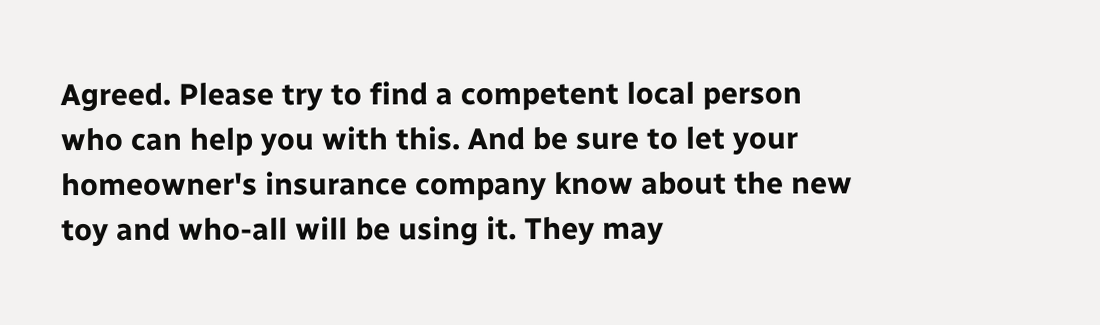Agreed. Please try to find a competent local person who can help you with this. And be sure to let your homeowner's insurance company know about the new toy and who-all will be using it. They may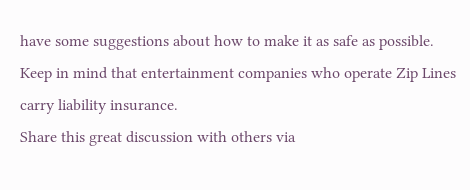have some suggestions about how to make it as safe as possible. Keep in mind that entertainment companies who operate Zip Lines carry liability insurance.
Share this great discussion with others via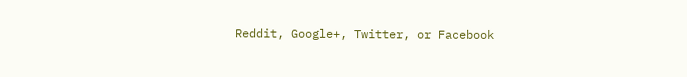Reddit, Google+, Twitter, or Facebook